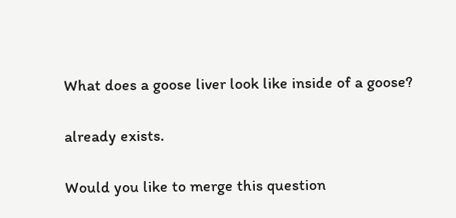What does a goose liver look like inside of a goose?

already exists.

Would you like to merge this question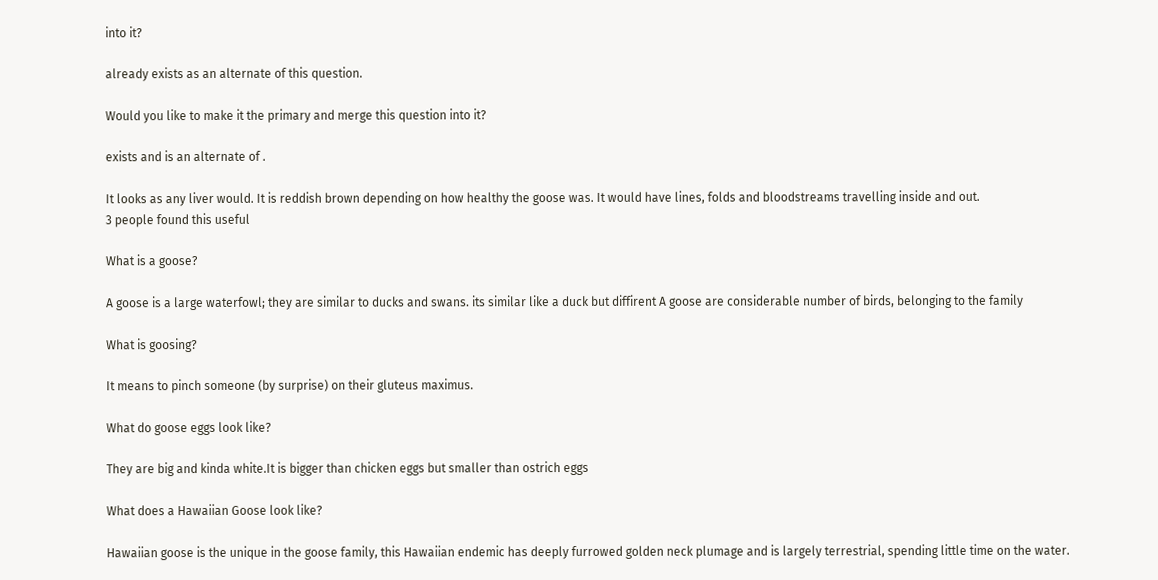into it?

already exists as an alternate of this question.

Would you like to make it the primary and merge this question into it?

exists and is an alternate of .

It looks as any liver would. It is reddish brown depending on how healthy the goose was. It would have lines, folds and bloodstreams travelling inside and out.
3 people found this useful

What is a goose?

A goose is a large waterfowl; they are similar to ducks and swans. its similar like a duck but diffirent A goose are considerable number of birds, belonging to the family

What is goosing?

It means to pinch someone (by surprise) on their gluteus maximus.

What do goose eggs look like?

They are big and kinda white.It is bigger than chicken eggs but smaller than ostrich eggs

What does a Hawaiian Goose look like?

Hawaiian goose is the unique in the goose family, this Hawaiian endemic has deeply furrowed golden neck plumage and is largely terrestrial, spending little time on the water.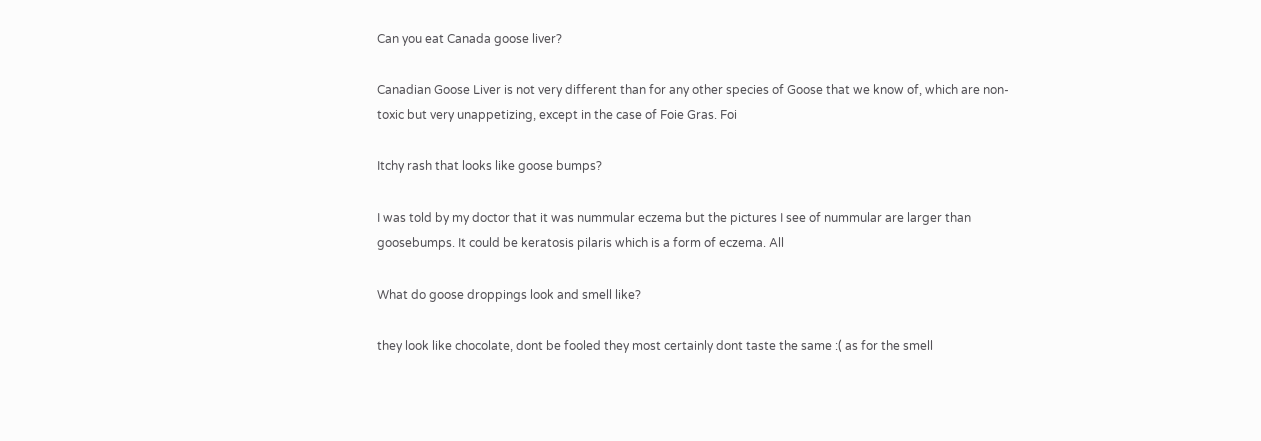Can you eat Canada goose liver?

Canadian Goose Liver is not very different than for any other species of Goose that we know of, which are non-toxic but very unappetizing, except in the case of Foie Gras. Foi

Itchy rash that looks like goose bumps?

I was told by my doctor that it was nummular eczema but the pictures I see of nummular are larger than goosebumps. It could be keratosis pilaris which is a form of eczema. All

What do goose droppings look and smell like?

they look like chocolate, dont be fooled they most certainly dont taste the same :( as for the smell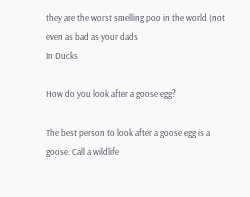they are the worst smelling poo in the world (not even as bad as your dads
In Ducks

How do you look after a goose egg?

The best person to look after a goose egg is a goose. Call a wildlife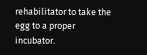rehabilitator to take the egg to a proper incubator.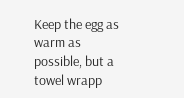Keep the egg as warm as possible, but a towel wrapp